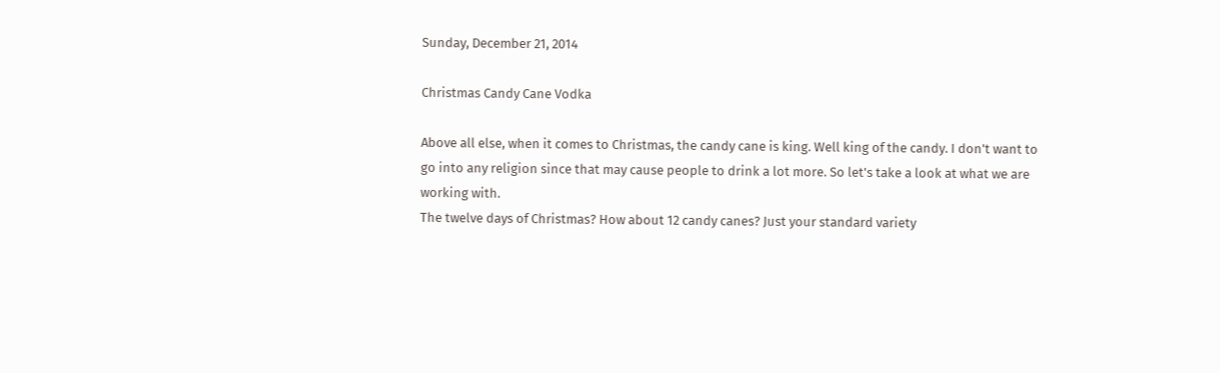Sunday, December 21, 2014

Christmas Candy Cane Vodka

Above all else, when it comes to Christmas, the candy cane is king. Well king of the candy. I don't want to go into any religion since that may cause people to drink a lot more. So let's take a look at what we are working with.
The twelve days of Christmas? How about 12 candy canes? Just your standard variety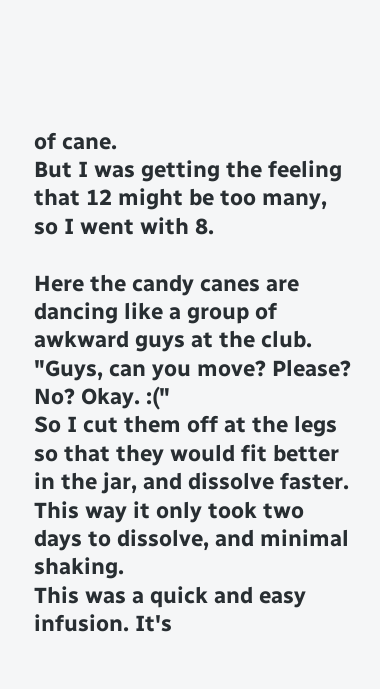of cane.
But I was getting the feeling that 12 might be too many, so I went with 8.

Here the candy canes are dancing like a group of awkward guys at the club.
"Guys, can you move? Please? No? Okay. :("
So I cut them off at the legs so that they would fit better in the jar, and dissolve faster. This way it only took two days to dissolve, and minimal shaking.
This was a quick and easy infusion. It's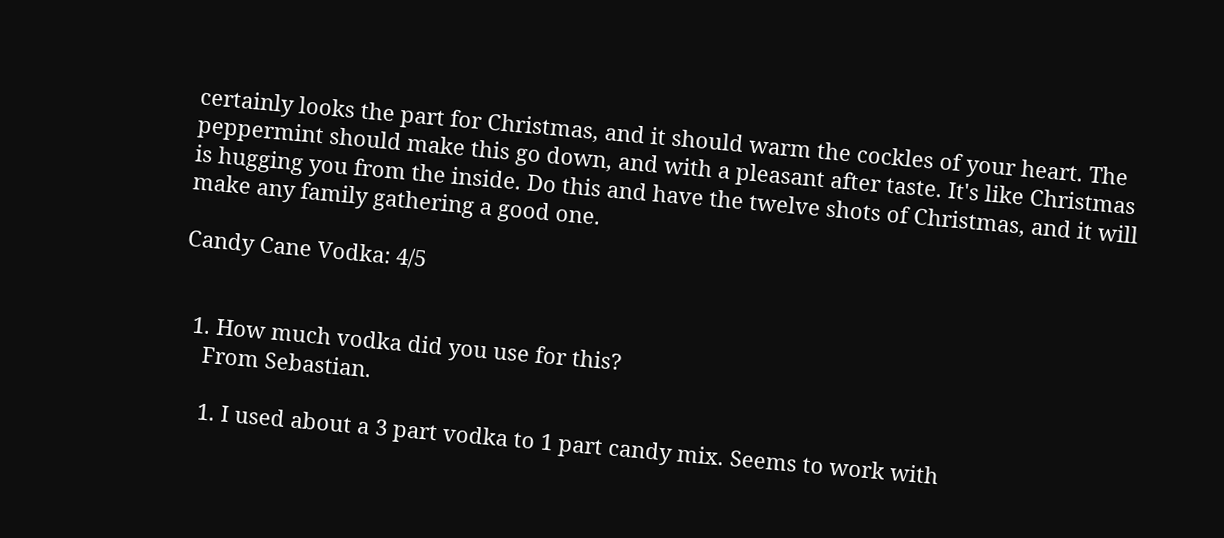certainly looks the part for Christmas, and it should warm the cockles of your heart. The peppermint should make this go down, and with a pleasant after taste. It's like Christmas is hugging you from the inside. Do this and have the twelve shots of Christmas, and it will make any family gathering a good one.

Candy Cane Vodka: 4/5


  1. How much vodka did you use for this?
    From Sebastian.

    1. I used about a 3 part vodka to 1 part candy mix. Seems to work with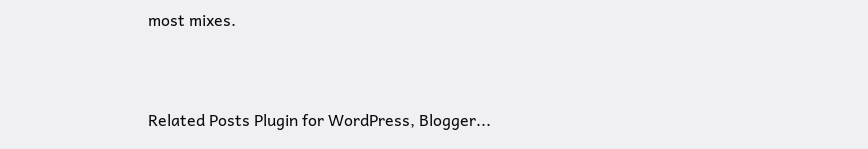most mixes.


Related Posts Plugin for WordPress, Blogger...